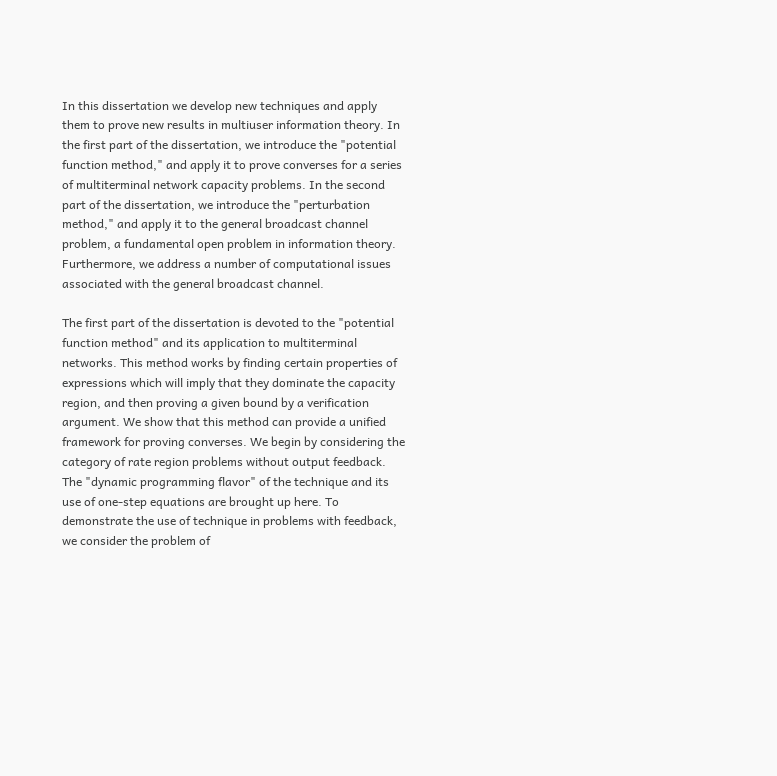In this dissertation we develop new techniques and apply them to prove new results in multiuser information theory. In the first part of the dissertation, we introduce the "potential function method," and apply it to prove converses for a series of multiterminal network capacity problems. In the second part of the dissertation, we introduce the "perturbation method," and apply it to the general broadcast channel problem, a fundamental open problem in information theory. Furthermore, we address a number of computational issues associated with the general broadcast channel.

The first part of the dissertation is devoted to the "potential function method" and its application to multiterminal networks. This method works by finding certain properties of expressions which will imply that they dominate the capacity region, and then proving a given bound by a verification argument. We show that this method can provide a unified framework for proving converses. We begin by considering the category of rate region problems without output feedback. The "dynamic programming flavor" of the technique and its use of one-step equations are brought up here. To demonstrate the use of technique in problems with feedback, we consider the problem of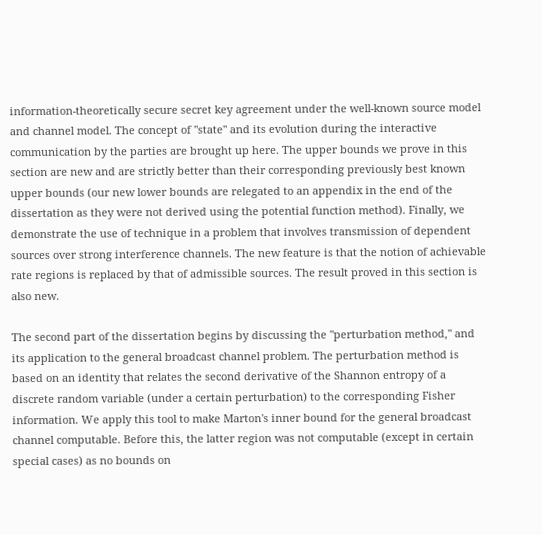information-theoretically secure secret key agreement under the well-known source model and channel model. The concept of "state" and its evolution during the interactive communication by the parties are brought up here. The upper bounds we prove in this section are new and are strictly better than their corresponding previously best known upper bounds (our new lower bounds are relegated to an appendix in the end of the dissertation as they were not derived using the potential function method). Finally, we demonstrate the use of technique in a problem that involves transmission of dependent sources over strong interference channels. The new feature is that the notion of achievable rate regions is replaced by that of admissible sources. The result proved in this section is also new.

The second part of the dissertation begins by discussing the "perturbation method," and its application to the general broadcast channel problem. The perturbation method is based on an identity that relates the second derivative of the Shannon entropy of a discrete random variable (under a certain perturbation) to the corresponding Fisher information. We apply this tool to make Marton's inner bound for the general broadcast channel computable. Before this, the latter region was not computable (except in certain special cases) as no bounds on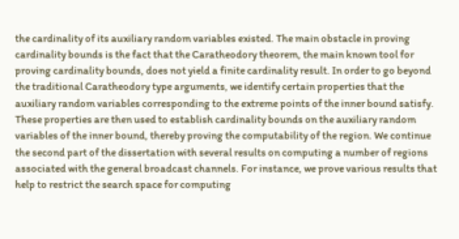the cardinality of its auxiliary random variables existed. The main obstacle in proving cardinality bounds is the fact that the Caratheodory theorem, the main known tool for proving cardinality bounds, does not yield a finite cardinality result. In order to go beyond the traditional Caratheodory type arguments, we identify certain properties that the auxiliary random variables corresponding to the extreme points of the inner bound satisfy. These properties are then used to establish cardinality bounds on the auxiliary random variables of the inner bound, thereby proving the computability of the region. We continue the second part of the dissertation with several results on computing a number of regions associated with the general broadcast channels. For instance, we prove various results that help to restrict the search space for computing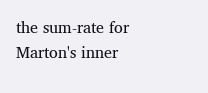the sum-rate for Marton's inner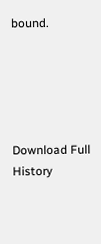bound.





Download Full History